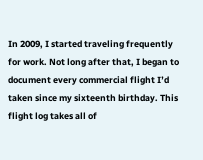In 2009, I started traveling frequently for work. Not long after that, I began to document every commercial flight Iʼd taken since my sixteenth birthday. This flight log takes all of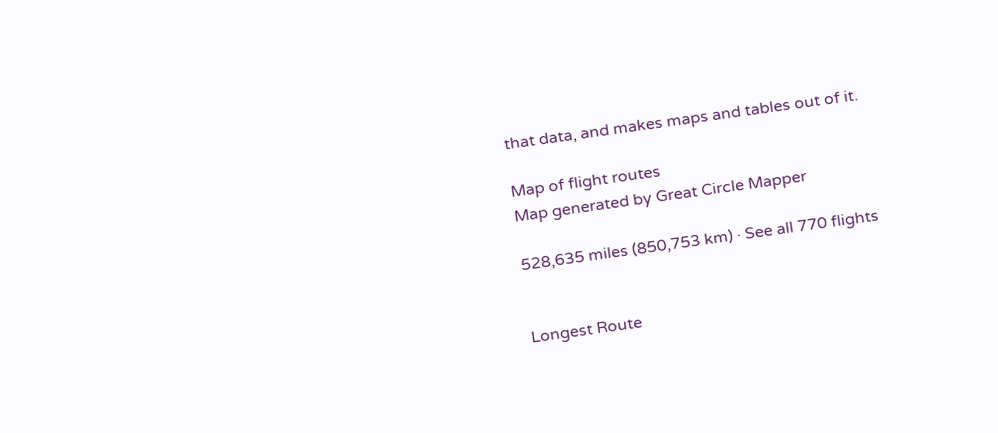that data, and makes maps and tables out of it.

Map of flight routes
Map generated by Great Circle Mapper

528,635 miles (850,753 km) · See all 770 flights


Longest Route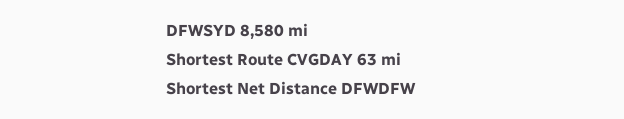DFWSYD 8,580 mi
Shortest Route CVGDAY 63 mi
Shortest Net Distance DFWDFW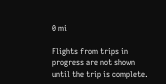0 mi

Flights from trips in progress are not shown until the trip is complete.